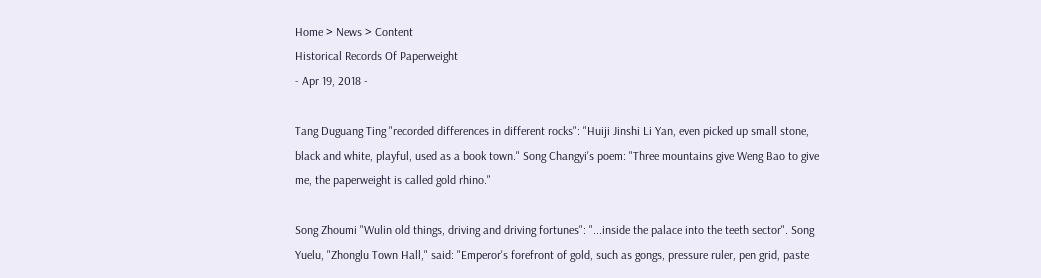Home > News > Content
Historical Records Of Paperweight
- Apr 19, 2018 -

Tang Duguang Ting "recorded differences in different rocks": "Huiji Jinshi Li Yan, even picked up small stone, black and white, playful, used as a book town." Song Changyi's poem: "Three mountains give Weng Bao to give me, the paperweight is called gold rhino."

Song Zhoumi "Wulin old things, driving and driving fortunes": "...inside the palace into the teeth sector". Song Yuelu, "Zhonglu Town Hall," said: "Emperor's forefront of gold, such as gongs, pressure ruler, pen grid, paste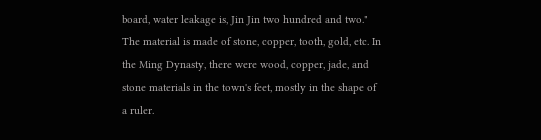board, water leakage is, Jin Jin two hundred and two." The material is made of stone, copper, tooth, gold, etc. In the Ming Dynasty, there were wood, copper, jade, and stone materials in the town's feet, mostly in the shape of a ruler.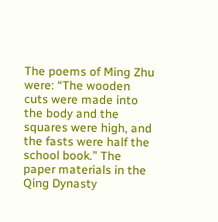The poems of Ming Zhu were: “The wooden cuts were made into the body and the squares were high, and the fasts were half the school book.” The paper materials in the Qing Dynasty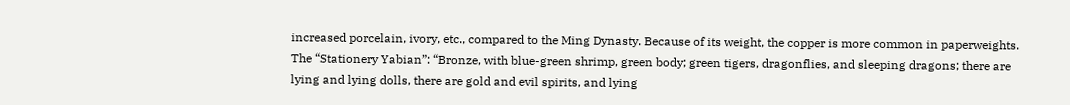increased porcelain, ivory, etc., compared to the Ming Dynasty. Because of its weight, the copper is more common in paperweights. The “Stationery Yabian”: “Bronze, with blue-green shrimp, green body; green tigers, dragonflies, and sleeping dragons; there are lying and lying dolls, there are gold and evil spirits, and lying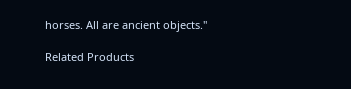horses. All are ancient objects."

Related Products